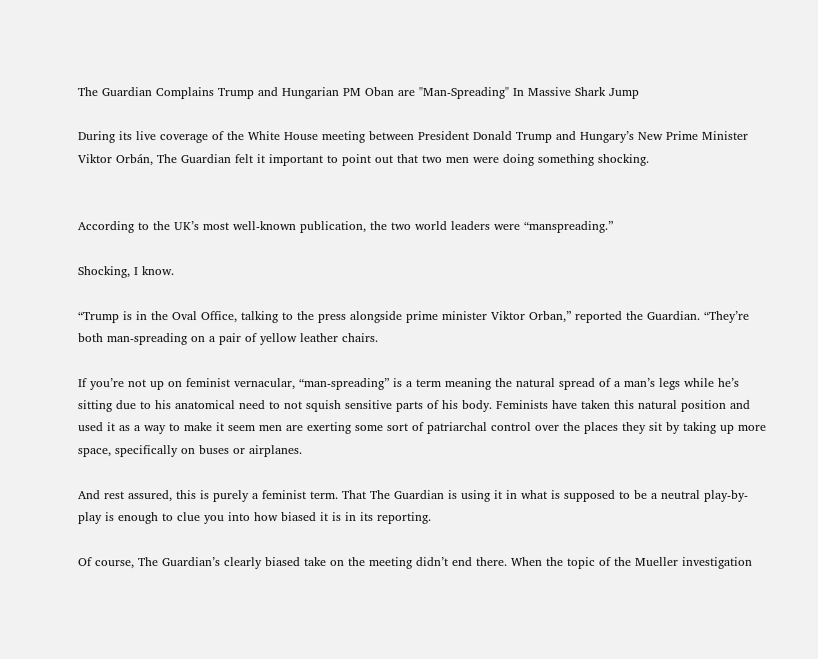The Guardian Complains Trump and Hungarian PM Oban are "Man-Spreading" In Massive Shark Jump

During its live coverage of the White House meeting between President Donald Trump and Hungary’s New Prime Minister Viktor Orbán, The Guardian felt it important to point out that two men were doing something shocking.


According to the UK’s most well-known publication, the two world leaders were “manspreading.”

Shocking, I know.

“Trump is in the Oval Office, talking to the press alongside prime minister Viktor Orban,” reported the Guardian. “They’re both man-spreading on a pair of yellow leather chairs.

If you’re not up on feminist vernacular, “man-spreading” is a term meaning the natural spread of a man’s legs while he’s sitting due to his anatomical need to not squish sensitive parts of his body. Feminists have taken this natural position and used it as a way to make it seem men are exerting some sort of patriarchal control over the places they sit by taking up more space, specifically on buses or airplanes.

And rest assured, this is purely a feminist term. That The Guardian is using it in what is supposed to be a neutral play-by-play is enough to clue you into how biased it is in its reporting.

Of course, The Guardian’s clearly biased take on the meeting didn’t end there. When the topic of the Mueller investigation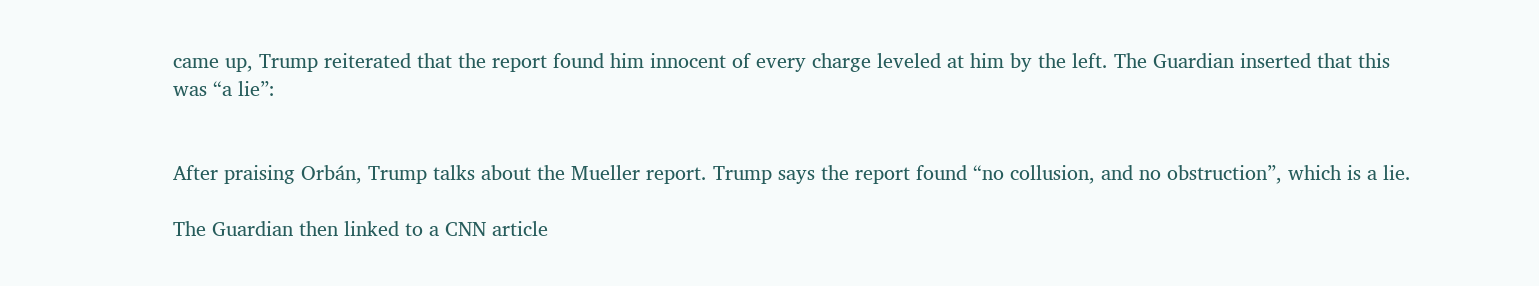came up, Trump reiterated that the report found him innocent of every charge leveled at him by the left. The Guardian inserted that this was “a lie”:


After praising Orbán, Trump talks about the Mueller report. Trump says the report found “no collusion, and no obstruction”, which is a lie.

The Guardian then linked to a CNN article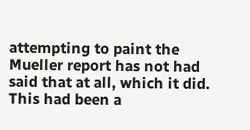attempting to paint the Mueller report has not had said that at all, which it did. This had been a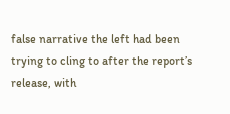false narrative the left had been trying to cling to after the report’s release, with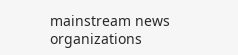mainstream news organizations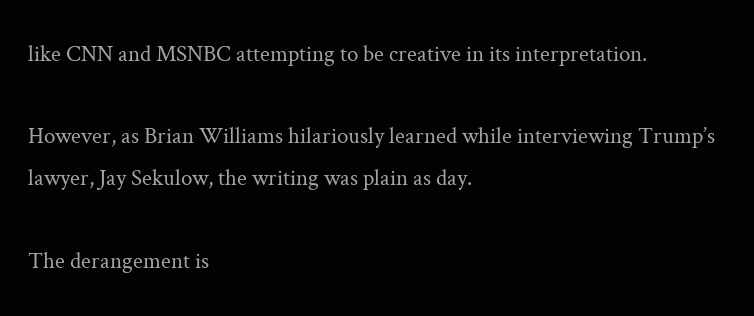like CNN and MSNBC attempting to be creative in its interpretation.

However, as Brian Williams hilariously learned while interviewing Trump’s lawyer, Jay Sekulow, the writing was plain as day.

The derangement is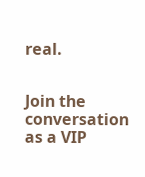real.


Join the conversation as a VIP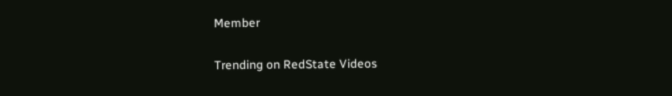Member

Trending on RedState Videos